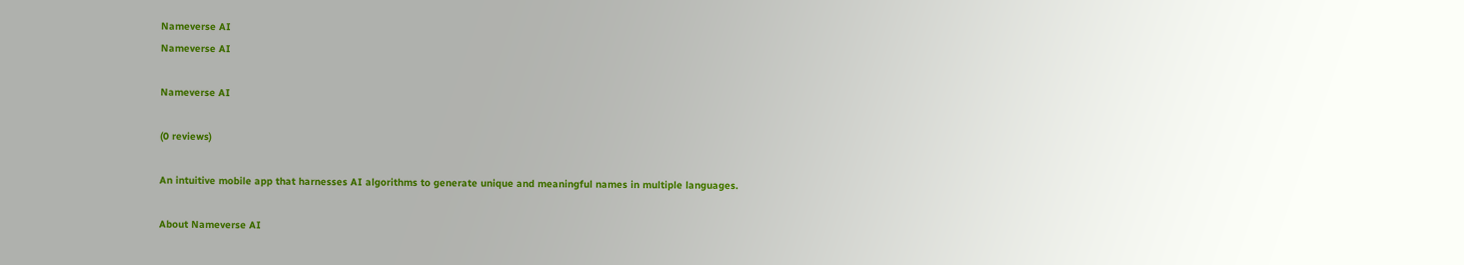Nameverse AI
Nameverse AI

Nameverse AI

(0 reviews)

An intuitive mobile app that harnesses AI algorithms to generate unique and meaningful names in multiple languages.

About Nameverse AI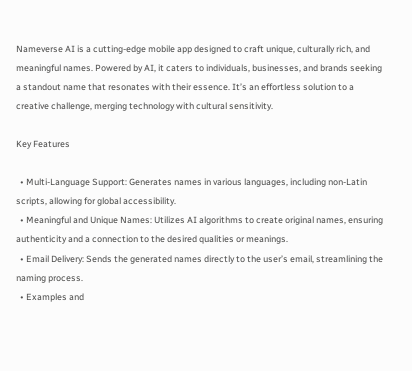Nameverse AI is a cutting-edge mobile app designed to craft unique, culturally rich, and meaningful names. Powered by AI, it caters to individuals, businesses, and brands seeking a standout name that resonates with their essence. It’s an effortless solution to a creative challenge, merging technology with cultural sensitivity.

Key Features

  • Multi-Language Support: Generates names in various languages, including non-Latin scripts, allowing for global accessibility.
  • Meaningful and Unique Names: Utilizes AI algorithms to create original names, ensuring authenticity and a connection to the desired qualities or meanings.
  • Email Delivery: Sends the generated names directly to the user’s email, streamlining the naming process.
  • Examples and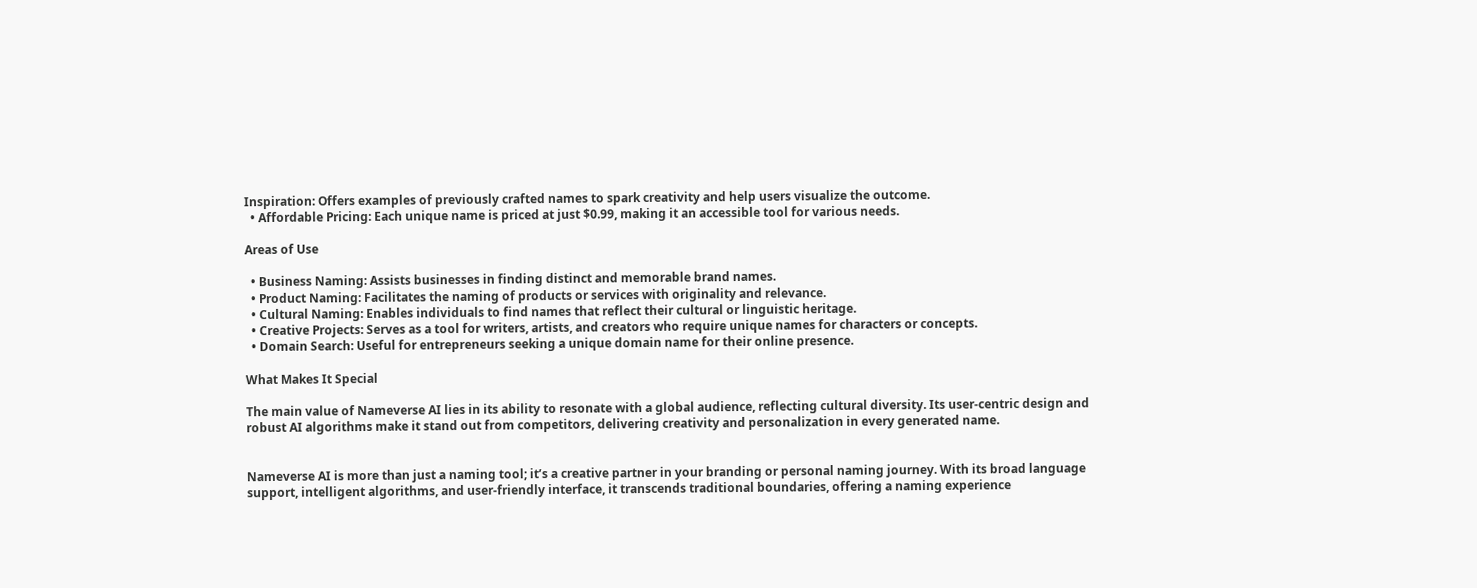Inspiration: Offers examples of previously crafted names to spark creativity and help users visualize the outcome.
  • Affordable Pricing: Each unique name is priced at just $0.99, making it an accessible tool for various needs.

Areas of Use

  • Business Naming: Assists businesses in finding distinct and memorable brand names.
  • Product Naming: Facilitates the naming of products or services with originality and relevance.
  • Cultural Naming: Enables individuals to find names that reflect their cultural or linguistic heritage.
  • Creative Projects: Serves as a tool for writers, artists, and creators who require unique names for characters or concepts.
  • Domain Search: Useful for entrepreneurs seeking a unique domain name for their online presence.

What Makes It Special

The main value of Nameverse AI lies in its ability to resonate with a global audience, reflecting cultural diversity. Its user-centric design and robust AI algorithms make it stand out from competitors, delivering creativity and personalization in every generated name.


Nameverse AI is more than just a naming tool; it’s a creative partner in your branding or personal naming journey. With its broad language support, intelligent algorithms, and user-friendly interface, it transcends traditional boundaries, offering a naming experience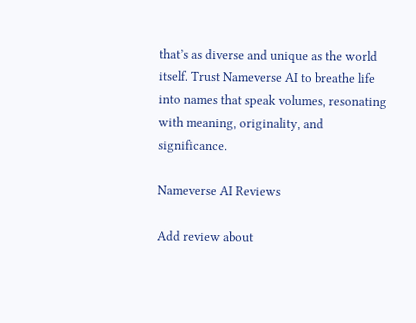that’s as diverse and unique as the world itself. Trust Nameverse AI to breathe life into names that speak volumes, resonating with meaning, originality, and significance.

Nameverse AI Reviews

Add review about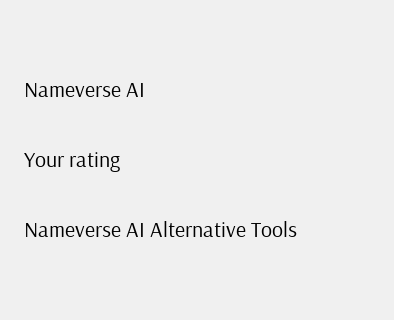Nameverse AI

Your rating

Nameverse AI Alternative Tools